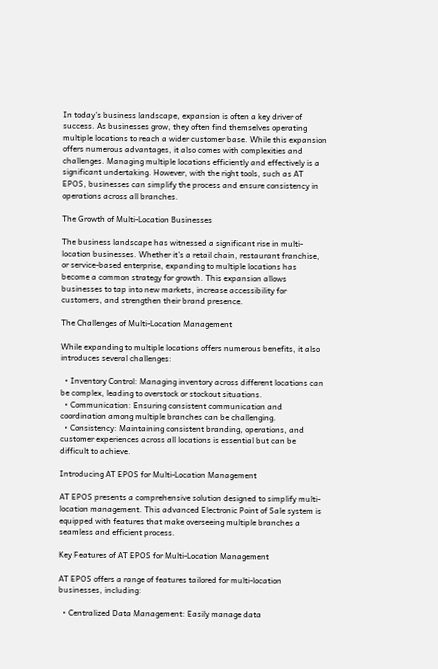In today’s business landscape, expansion is often a key driver of success. As businesses grow, they often find themselves operating multiple locations to reach a wider customer base. While this expansion offers numerous advantages, it also comes with complexities and challenges. Managing multiple locations efficiently and effectively is a significant undertaking. However, with the right tools, such as AT EPOS, businesses can simplify the process and ensure consistency in operations across all branches.

The Growth of Multi-Location Businesses

The business landscape has witnessed a significant rise in multi-location businesses. Whether it’s a retail chain, restaurant franchise, or service-based enterprise, expanding to multiple locations has become a common strategy for growth. This expansion allows businesses to tap into new markets, increase accessibility for customers, and strengthen their brand presence.

The Challenges of Multi-Location Management

While expanding to multiple locations offers numerous benefits, it also introduces several challenges:

  • Inventory Control: Managing inventory across different locations can be complex, leading to overstock or stockout situations.
  • Communication: Ensuring consistent communication and coordination among multiple branches can be challenging.
  • Consistency: Maintaining consistent branding, operations, and customer experiences across all locations is essential but can be difficult to achieve.

Introducing AT EPOS for Multi-Location Management

AT EPOS presents a comprehensive solution designed to simplify multi-location management. This advanced Electronic Point of Sale system is equipped with features that make overseeing multiple branches a seamless and efficient process.

Key Features of AT EPOS for Multi-Location Management

AT EPOS offers a range of features tailored for multi-location businesses, including:

  • Centralized Data Management: Easily manage data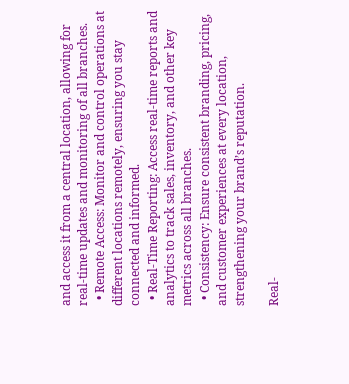and access it from a central location, allowing for real-time updates and monitoring of all branches.
  • Remote Access: Monitor and control operations at different locations remotely, ensuring you stay connected and informed.
  • Real-Time Reporting: Access real-time reports and analytics to track sales, inventory, and other key metrics across all branches.
  • Consistency: Ensure consistent branding, pricing, and customer experiences at every location, strengthening your brand’s reputation.

Real-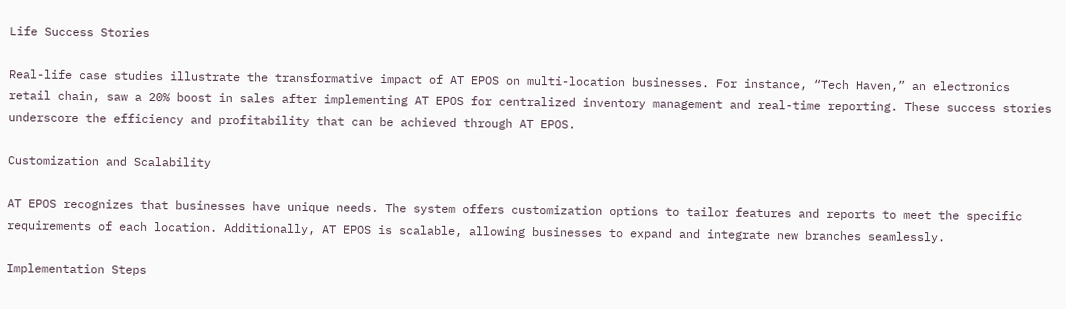Life Success Stories

Real-life case studies illustrate the transformative impact of AT EPOS on multi-location businesses. For instance, “Tech Haven,” an electronics retail chain, saw a 20% boost in sales after implementing AT EPOS for centralized inventory management and real-time reporting. These success stories underscore the efficiency and profitability that can be achieved through AT EPOS.

Customization and Scalability

AT EPOS recognizes that businesses have unique needs. The system offers customization options to tailor features and reports to meet the specific requirements of each location. Additionally, AT EPOS is scalable, allowing businesses to expand and integrate new branches seamlessly.

Implementation Steps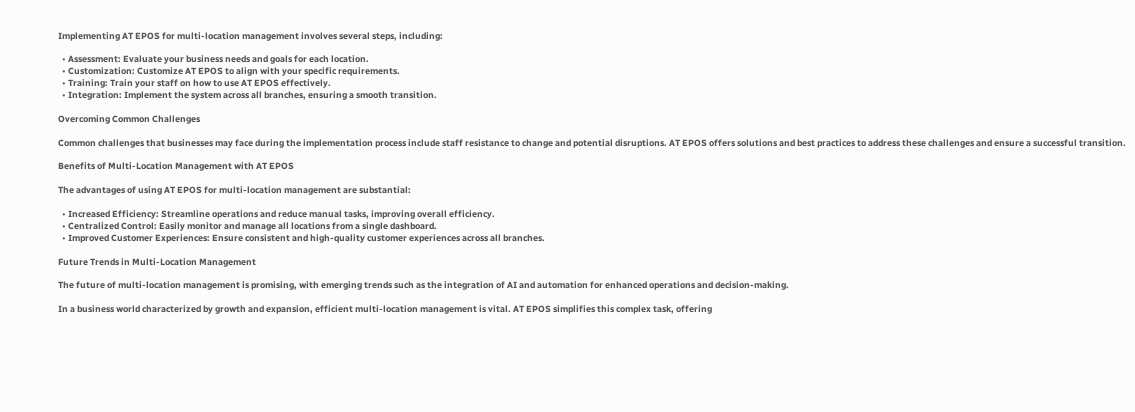Implementing AT EPOS for multi-location management involves several steps, including:

  • Assessment: Evaluate your business needs and goals for each location.
  • Customization: Customize AT EPOS to align with your specific requirements.
  • Training: Train your staff on how to use AT EPOS effectively.
  • Integration: Implement the system across all branches, ensuring a smooth transition.

Overcoming Common Challenges

Common challenges that businesses may face during the implementation process include staff resistance to change and potential disruptions. AT EPOS offers solutions and best practices to address these challenges and ensure a successful transition.

Benefits of Multi-Location Management with AT EPOS

The advantages of using AT EPOS for multi-location management are substantial:

  • Increased Efficiency: Streamline operations and reduce manual tasks, improving overall efficiency.
  • Centralized Control: Easily monitor and manage all locations from a single dashboard.
  • Improved Customer Experiences: Ensure consistent and high-quality customer experiences across all branches.

Future Trends in Multi-Location Management

The future of multi-location management is promising, with emerging trends such as the integration of AI and automation for enhanced operations and decision-making.

In a business world characterized by growth and expansion, efficient multi-location management is vital. AT EPOS simplifies this complex task, offering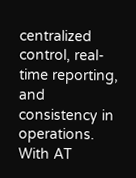centralized control, real-time reporting, and consistency in operations. With AT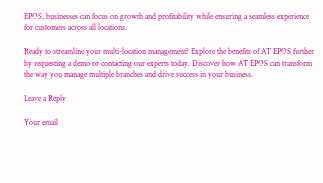EPOS, businesses can focus on growth and profitability while ensuring a seamless experience for customers across all locations.

Ready to streamline your multi-location management? Explore the benefits of AT EPOS further by requesting a demo or contacting our experts today. Discover how AT EPOS can transform the way you manage multiple branches and drive success in your business.

Leave a Reply

Your email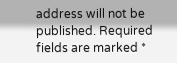address will not be published. Required fields are marked *